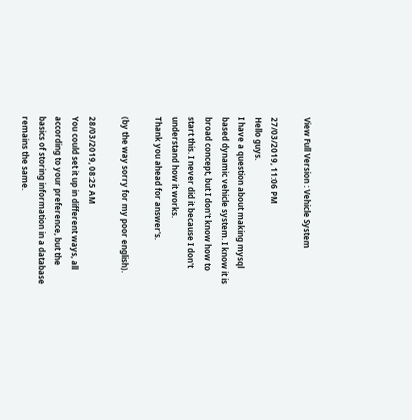View Full Version : Vehicle System

27/03/2019, 11:06 PM
Hello guys.
I have a question about making mysql based dynamic vehicle system. I know it is broad concept, but I don't know how to start this. I never did it because I don't understand how it works.
Thank you ahead for answer's.

(by the way sorry for my poor english).

28/03/2019, 08:25 AM
You could set it up in different ways, all according to your preference, but the basics of storing information in a database remains the same.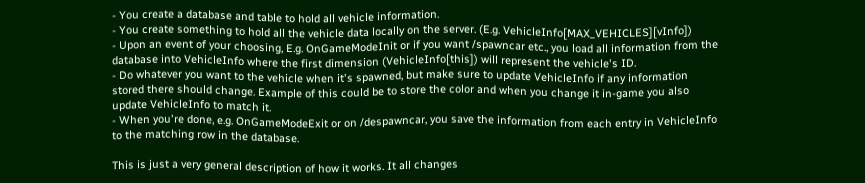- You create a database and table to hold all vehicle information.
- You create something to hold all the vehicle data locally on the server. (E.g. VehicleInfo[MAX_VEHICLES][vInfo])
- Upon an event of your choosing, E.g. OnGameModeInit or if you want /spawncar etc., you load all information from the database into VehicleInfo where the first dimension (VehicleInfo[this]) will represent the vehicle's ID.
- Do whatever you want to the vehicle when it's spawned, but make sure to update VehicleInfo if any information stored there should change. Example of this could be to store the color and when you change it in-game you also update VehicleInfo to match it.
- When you're done, e.g. OnGameModeExit or on /despawncar, you save the information from each entry in VehicleInfo to the matching row in the database.

This is just a very general description of how it works. It all changes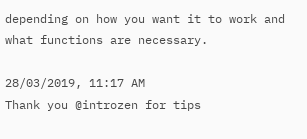depending on how you want it to work and what functions are necessary.

28/03/2019, 11:17 AM
Thank you @introzen for tips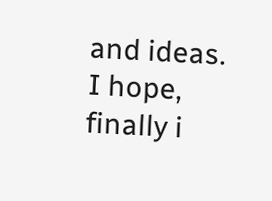and ideas.
I hope, finally i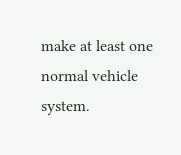make at least one normal vehicle system.